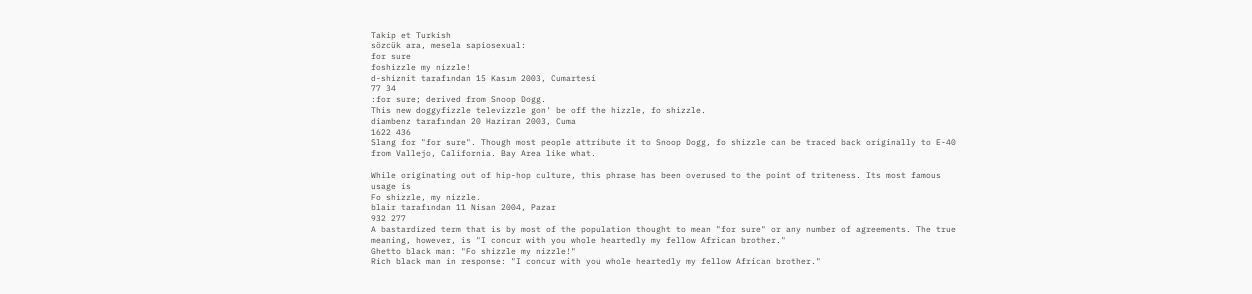Takip et Turkish
sözcük ara, mesela sapiosexual:
for sure
foshizzle my nizzle!
d-shiznit tarafından 15 Kasım 2003, Cumartesi
77 34
:for sure; derived from Snoop Dogg.
This new doggyfizzle televizzle gon' be off the hizzle, fo shizzle.
diambenz tarafından 20 Haziran 2003, Cuma
1622 436
Slang for "for sure". Though most people attribute it to Snoop Dogg, fo shizzle can be traced back originally to E-40 from Vallejo, California. Bay Area like what.

While originating out of hip-hop culture, this phrase has been overused to the point of triteness. Its most famous usage is
Fo shizzle, my nizzle.
blair tarafından 11 Nisan 2004, Pazar
932 277
A bastardized term that is by most of the population thought to mean "for sure" or any number of agreements. The true meaning, however, is "I concur with you whole heartedly my fellow African brother."
Ghetto black man: "Fo shizzle my nizzle!"
Rich black man in response: "I concur with you whole heartedly my fellow African brother."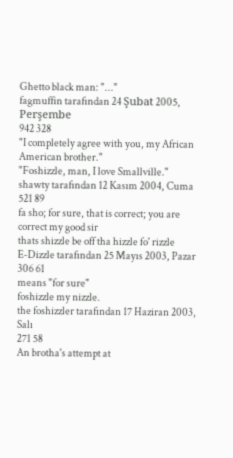Ghetto black man: "..."
fagmuffin tarafından 24 Şubat 2005, Perşembe
942 328
"I completely agree with you, my African American brother."
"Foshizzle, man, I love Smallville."
shawty tarafından 12 Kasım 2004, Cuma
521 89
fa sho; for sure, that is correct; you are correct my good sir
thats shizzle be off tha hizzle fo' rizzle
E-Dizzle tarafından 25 Mayıs 2003, Pazar
306 61
means "for sure"
foshizzle my nizzle.
the foshizzler tarafından 17 Haziran 2003, Salı
271 58
An brotha's attempt at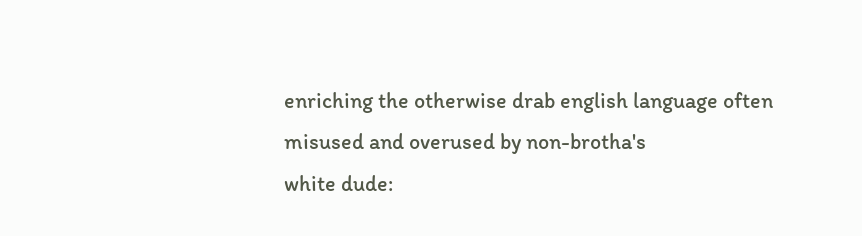enriching the otherwise drab english language often misused and overused by non-brotha's
white dude: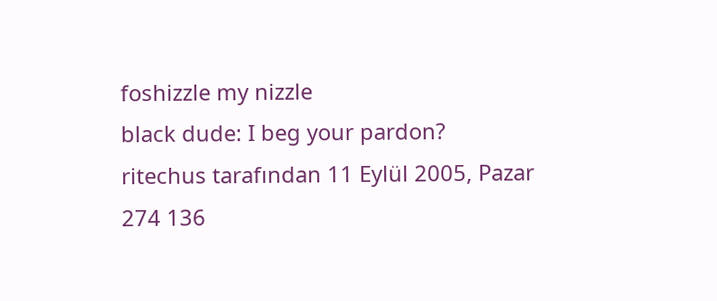foshizzle my nizzle
black dude: I beg your pardon?
ritechus tarafından 11 Eylül 2005, Pazar
274 136